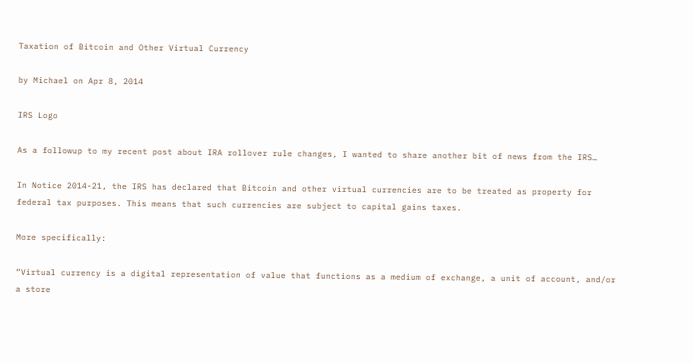Taxation of Bitcoin and Other Virtual Currency

by Michael on Apr 8, 2014

IRS Logo

As a followup to my recent post about IRA rollover rule changes, I wanted to share another bit of news from the IRS…

In Notice 2014-21, the IRS has declared that Bitcoin and other virtual currencies are to be treated as property for federal tax purposes. This means that such currencies are subject to capital gains taxes.

More specifically:

“Virtual currency is a digital representation of value that functions as a medium of exchange, a unit of account, and/or a store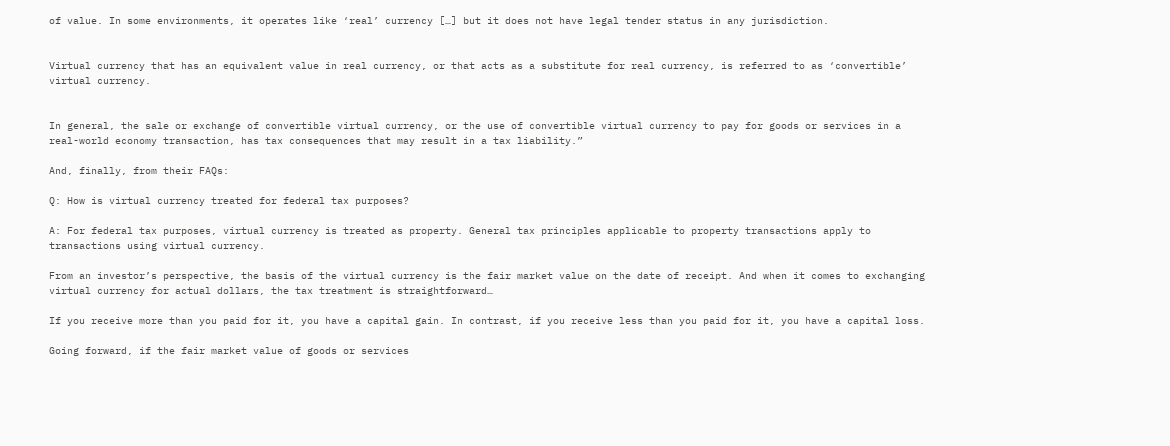of value. In some environments, it operates like ‘real’ currency […] but it does not have legal tender status in any jurisdiction.


Virtual currency that has an equivalent value in real currency, or that acts as a substitute for real currency, is referred to as ‘convertible’ virtual currency.


In general, the sale or exchange of convertible virtual currency, or the use of convertible virtual currency to pay for goods or services in a real-world economy transaction, has tax consequences that may result in a tax liability.”

And, finally, from their FAQs:

Q: How is virtual currency treated for federal tax purposes?

A: For federal tax purposes, virtual currency is treated as property. General tax principles applicable to property transactions apply to transactions using virtual currency.

From an investor’s perspective, the basis of the virtual currency is the fair market value on the date of receipt. And when it comes to exchanging virtual currency for actual dollars, the tax treatment is straightforward…

If you receive more than you paid for it, you have a capital gain. In contrast, if you receive less than you paid for it, you have a capital loss.

Going forward, if the fair market value of goods or services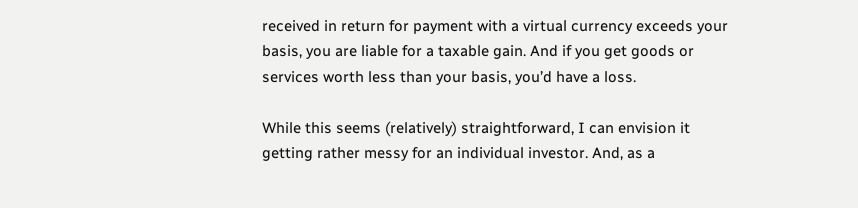received in return for payment with a virtual currency exceeds your basis, you are liable for a taxable gain. And if you get goods or services worth less than your basis, you’d have a loss.

While this seems (relatively) straightforward, I can envision it getting rather messy for an individual investor. And, as a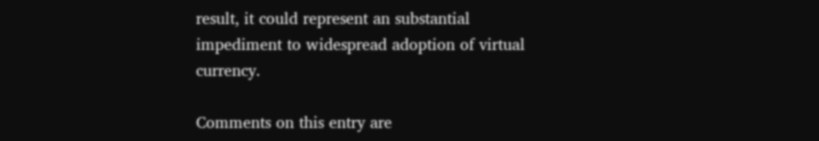result, it could represent an substantial impediment to widespread adoption of virtual currency.

Comments on this entry are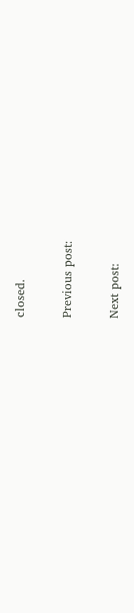closed.

Previous post:

Next post: